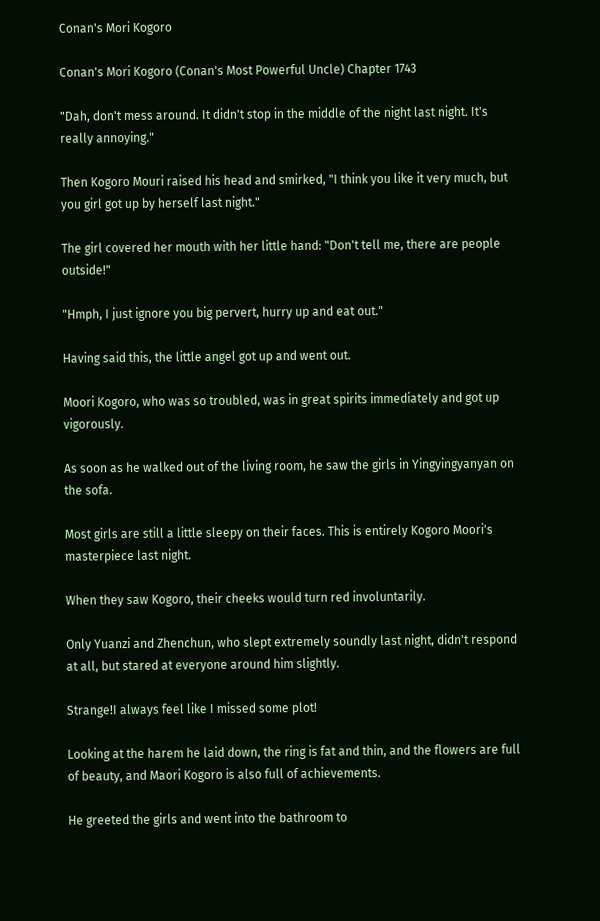Conan's Mori Kogoro

Conan's Mori Kogoro (Conan's Most Powerful Uncle) Chapter 1743

"Dah, don't mess around. It didn't stop in the middle of the night last night. It's really annoying."

Then Kogoro Mouri raised his head and smirked, "I think you like it very much, but you girl got up by herself last night."

The girl covered her mouth with her little hand: "Don't tell me, there are people outside!"

"Hmph, I just ignore you big pervert, hurry up and eat out."

Having said this, the little angel got up and went out.

Moori Kogoro, who was so troubled, was in great spirits immediately and got up vigorously.

As soon as he walked out of the living room, he saw the girls in Yingyingyanyan on the sofa.

Most girls are still a little sleepy on their faces. This is entirely Kogoro Moori's masterpiece last night.

When they saw Kogoro, their cheeks would turn red involuntarily.

Only Yuanzi and Zhenchun, who slept extremely soundly last night, didn't respond at all, but stared at everyone around him slightly.

Strange!I always feel like I missed some plot!

Looking at the harem he laid down, the ring is fat and thin, and the flowers are full of beauty, and Maori Kogoro is also full of achievements.

He greeted the girls and went into the bathroom to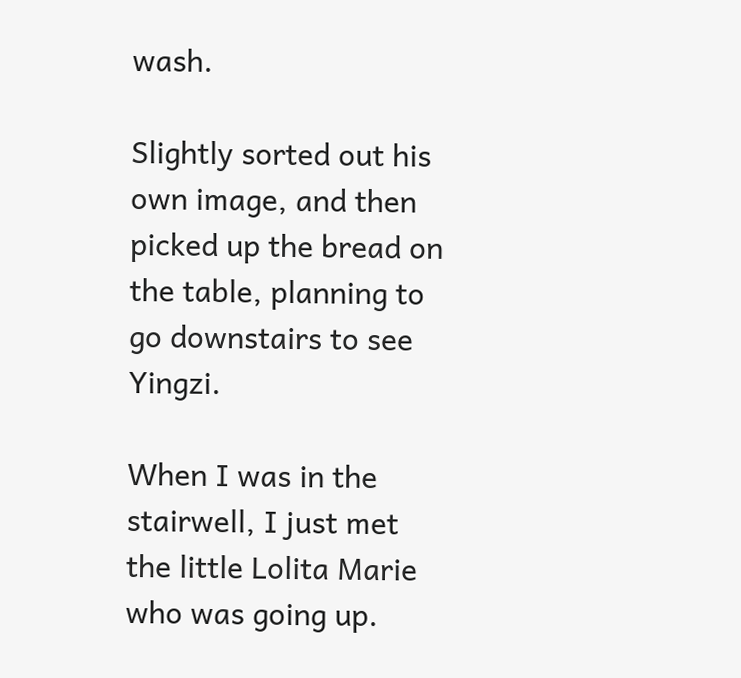wash.

Slightly sorted out his own image, and then picked up the bread on the table, planning to go downstairs to see Yingzi.

When I was in the stairwell, I just met the little Lolita Marie who was going up.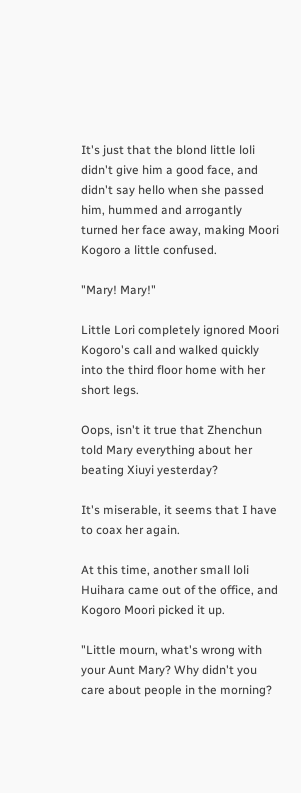It's just that the blond little loli didn't give him a good face, and didn't say hello when she passed him, hummed and arrogantly turned her face away, making Moori Kogoro a little confused.

"Mary! Mary!"

Little Lori completely ignored Moori Kogoro's call and walked quickly into the third floor home with her short legs.

Oops, isn't it true that Zhenchun told Mary everything about her beating Xiuyi yesterday?

It's miserable, it seems that I have to coax her again.

At this time, another small loli Huihara came out of the office, and Kogoro Moori picked it up.

"Little mourn, what's wrong with your Aunt Mary? Why didn't you care about people in the morning?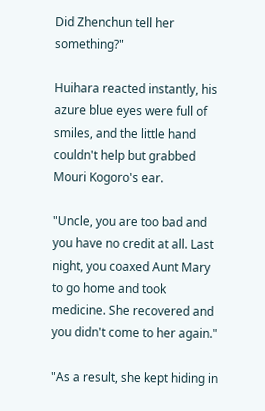Did Zhenchun tell her something?"

Huihara reacted instantly, his azure blue eyes were full of smiles, and the little hand couldn't help but grabbed Mouri Kogoro's ear.

"Uncle, you are too bad and you have no credit at all. Last night, you coaxed Aunt Mary to go home and took medicine. She recovered and you didn't come to her again."

"As a result, she kept hiding in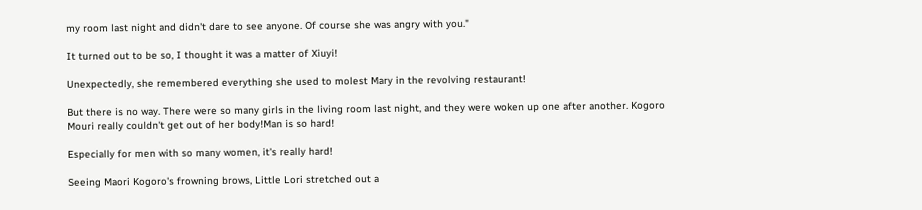my room last night and didn't dare to see anyone. Of course she was angry with you."

It turned out to be so, I thought it was a matter of Xiuyi!

Unexpectedly, she remembered everything she used to molest Mary in the revolving restaurant!

But there is no way. There were so many girls in the living room last night, and they were woken up one after another. Kogoro Mouri really couldn't get out of her body!Man is so hard!

Especially for men with so many women, it's really hard!

Seeing Maori Kogoro's frowning brows, Little Lori stretched out a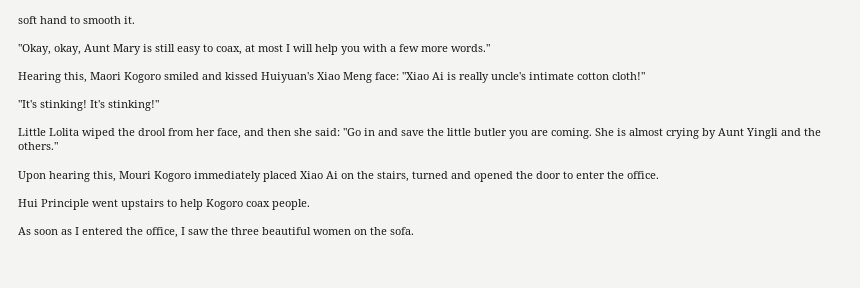soft hand to smooth it.

"Okay, okay, Aunt Mary is still easy to coax, at most I will help you with a few more words."

Hearing this, Maori Kogoro smiled and kissed Huiyuan's Xiao Meng face: "Xiao Ai is really uncle's intimate cotton cloth!"

"It's stinking! It's stinking!"

Little Lolita wiped the drool from her face, and then she said: "Go in and save the little butler you are coming. She is almost crying by Aunt Yingli and the others."

Upon hearing this, Mouri Kogoro immediately placed Xiao Ai on the stairs, turned and opened the door to enter the office.

Hui Principle went upstairs to help Kogoro coax people.

As soon as I entered the office, I saw the three beautiful women on the sofa.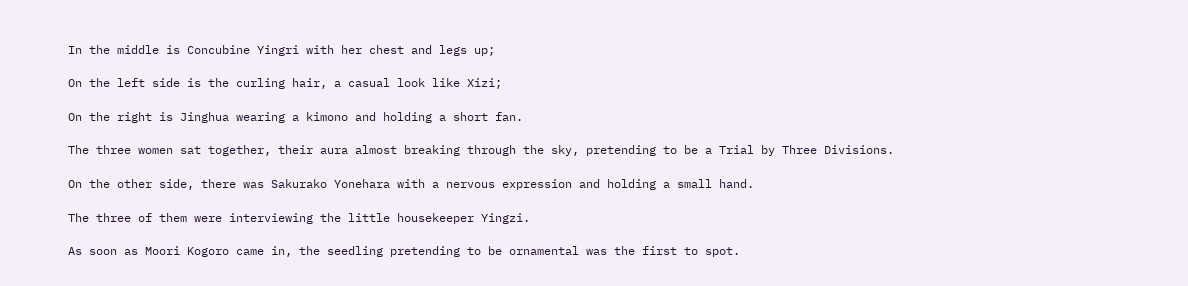In the middle is Concubine Yingri with her chest and legs up;

On the left side is the curling hair, a casual look like Xizi;

On the right is Jinghua wearing a kimono and holding a short fan.

The three women sat together, their aura almost breaking through the sky, pretending to be a Trial by Three Divisions.

On the other side, there was Sakurako Yonehara with a nervous expression and holding a small hand.

The three of them were interviewing the little housekeeper Yingzi.

As soon as Moori Kogoro came in, the seedling pretending to be ornamental was the first to spot.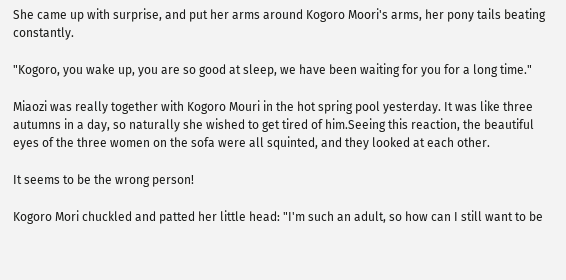She came up with surprise, and put her arms around Kogoro Moori's arms, her pony tails beating constantly.

"Kogoro, you wake up, you are so good at sleep, we have been waiting for you for a long time."

Miaozi was really together with Kogoro Mouri in the hot spring pool yesterday. It was like three autumns in a day, so naturally she wished to get tired of him.Seeing this reaction, the beautiful eyes of the three women on the sofa were all squinted, and they looked at each other.

It seems to be the wrong person!

Kogoro Mori chuckled and patted her little head: "I'm such an adult, so how can I still want to be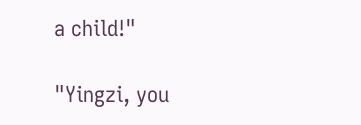a child!"

"Yingzi, you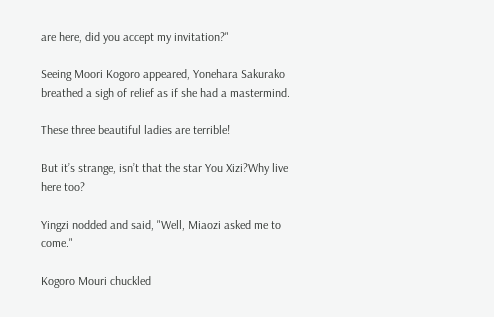are here, did you accept my invitation?"

Seeing Moori Kogoro appeared, Yonehara Sakurako breathed a sigh of relief as if she had a mastermind.

These three beautiful ladies are terrible!

But it’s strange, isn’t that the star You Xizi?Why live here too?

Yingzi nodded and said, "Well, Miaozi asked me to come."

Kogoro Mouri chuckled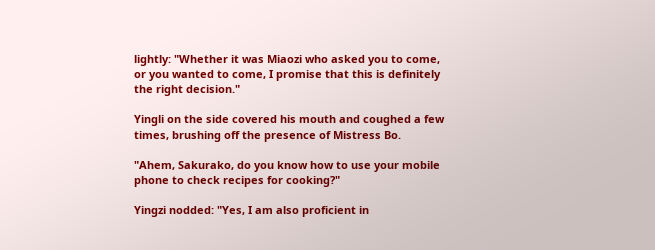lightly: "Whether it was Miaozi who asked you to come, or you wanted to come, I promise that this is definitely the right decision."

Yingli on the side covered his mouth and coughed a few times, brushing off the presence of Mistress Bo.

"Ahem, Sakurako, do you know how to use your mobile phone to check recipes for cooking?"

Yingzi nodded: "Yes, I am also proficient in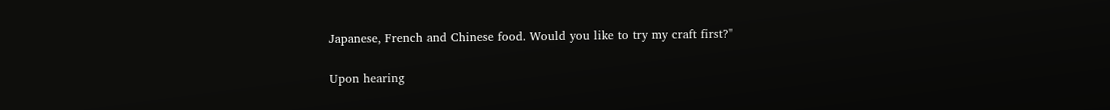Japanese, French and Chinese food. Would you like to try my craft first?"

Upon hearing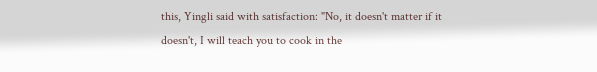this, Yingli said with satisfaction: "No, it doesn't matter if it doesn't, I will teach you to cook in the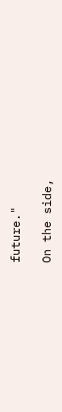future."

On the side,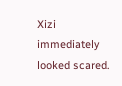Xizi immediately looked scared.